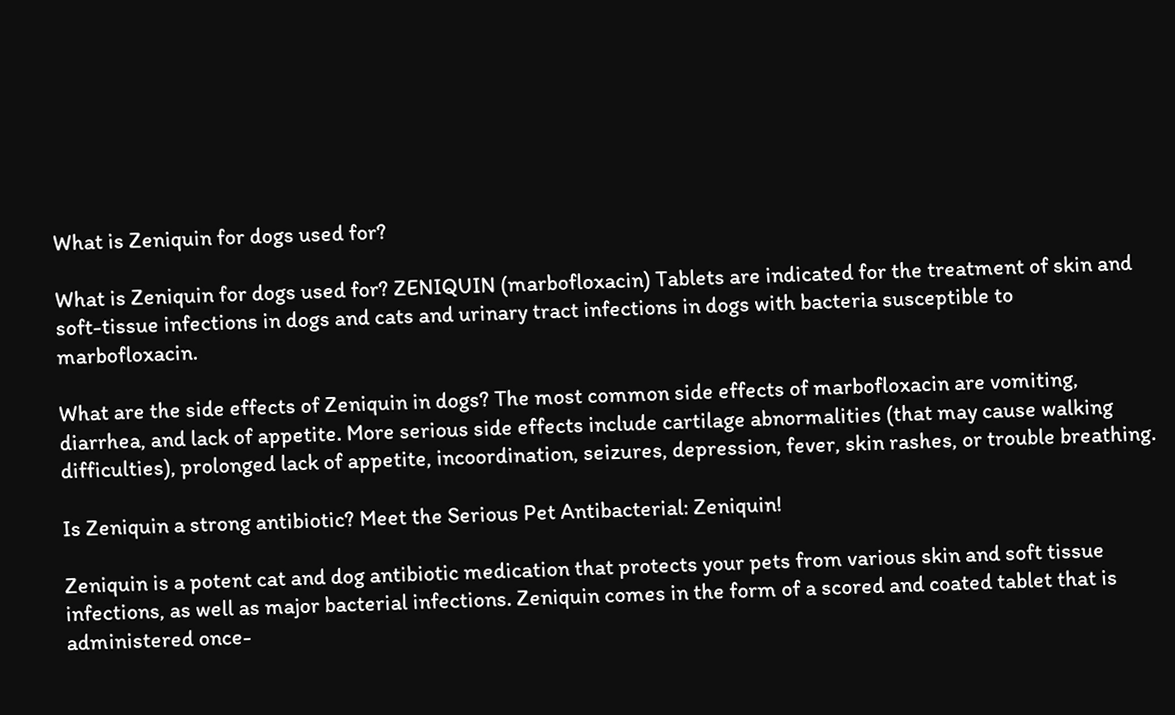What is Zeniquin for dogs used for?

What is Zeniquin for dogs used for? ZENIQUIN (marbofloxacin) Tablets are indicated for the treatment of skin and soft-tissue infections in dogs and cats and urinary tract infections in dogs with bacteria susceptible to marbofloxacin.

What are the side effects of Zeniquin in dogs? The most common side effects of marbofloxacin are vomiting, diarrhea, and lack of appetite. More serious side effects include cartilage abnormalities (that may cause walking difficulties), prolonged lack of appetite, incoordination, seizures, depression, fever, skin rashes, or trouble breathing.

Is Zeniquin a strong antibiotic? Meet the Serious Pet Antibacterial: Zeniquin!

Zeniquin is a potent cat and dog antibiotic medication that protects your pets from various skin and soft tissue infections, as well as major bacterial infections. Zeniquin comes in the form of a scored and coated tablet that is administered once-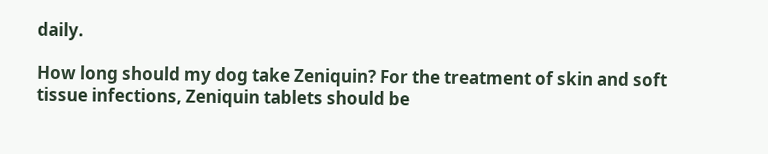daily.

How long should my dog take Zeniquin? For the treatment of skin and soft tissue infections, Zeniquin tablets should be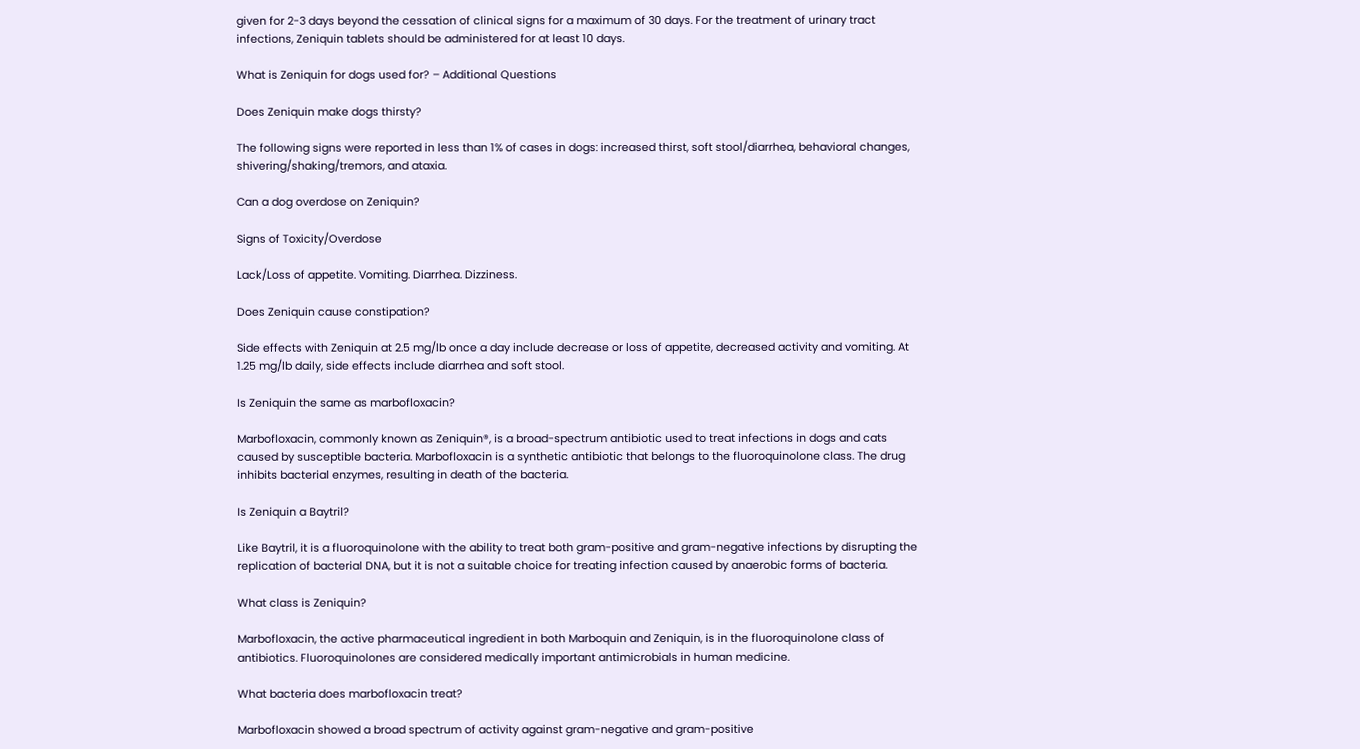given for 2-3 days beyond the cessation of clinical signs for a maximum of 30 days. For the treatment of urinary tract infections, Zeniquin tablets should be administered for at least 10 days.

What is Zeniquin for dogs used for? – Additional Questions

Does Zeniquin make dogs thirsty?

The following signs were reported in less than 1% of cases in dogs: increased thirst, soft stool/diarrhea, behavioral changes, shivering/shaking/tremors, and ataxia.

Can a dog overdose on Zeniquin?

Signs of Toxicity/Overdose

Lack/Loss of appetite. Vomiting. Diarrhea. Dizziness.

Does Zeniquin cause constipation?

Side effects with Zeniquin at 2.5 mg/lb once a day include decrease or loss of appetite, decreased activity and vomiting. At 1.25 mg/lb daily, side effects include diarrhea and soft stool.

Is Zeniquin the same as marbofloxacin?

Marbofloxacin, commonly known as Zeniquin®, is a broad-spectrum antibiotic used to treat infections in dogs and cats caused by susceptible bacteria. Marbofloxacin is a synthetic antibiotic that belongs to the fluoroquinolone class. The drug inhibits bacterial enzymes, resulting in death of the bacteria.

Is Zeniquin a Baytril?

Like Baytril, it is a fluoroquinolone with the ability to treat both gram-positive and gram-negative infections by disrupting the replication of bacterial DNA, but it is not a suitable choice for treating infection caused by anaerobic forms of bacteria.

What class is Zeniquin?

Marbofloxacin, the active pharmaceutical ingredient in both Marboquin and Zeniquin, is in the fluoroquinolone class of antibiotics. Fluoroquinolones are considered medically important antimicrobials in human medicine.

What bacteria does marbofloxacin treat?

Marbofloxacin showed a broad spectrum of activity against gram-negative and gram-positive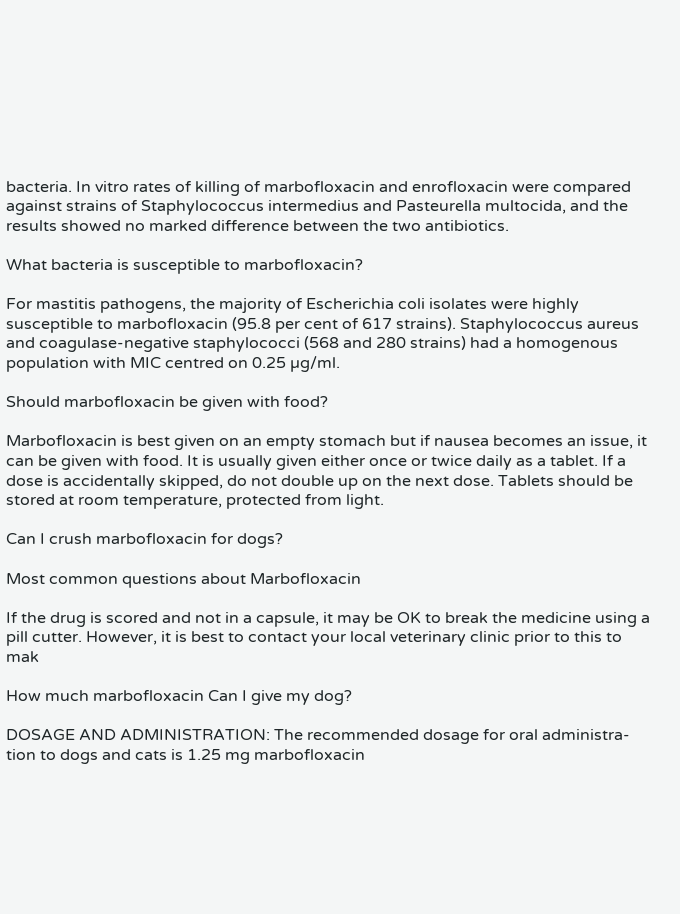bacteria. In vitro rates of killing of marbofloxacin and enrofloxacin were compared against strains of Staphylococcus intermedius and Pasteurella multocida, and the results showed no marked difference between the two antibiotics.

What bacteria is susceptible to marbofloxacin?

For mastitis pathogens, the majority of Escherichia coli isolates were highly susceptible to marbofloxacin (95.8 per cent of 617 strains). Staphylococcus aureus and coagulase-negative staphylococci (568 and 280 strains) had a homogenous population with MIC centred on 0.25 µg/ml.

Should marbofloxacin be given with food?

Marbofloxacin is best given on an empty stomach but if nausea becomes an issue, it can be given with food. It is usually given either once or twice daily as a tablet. If a dose is accidentally skipped, do not double up on the next dose. Tablets should be stored at room temperature, protected from light.

Can I crush marbofloxacin for dogs?

Most common questions about Marbofloxacin

If the drug is scored and not in a capsule, it may be OK to break the medicine using a pill cutter. However, it is best to contact your local veterinary clinic prior to this to mak

How much marbofloxacin Can I give my dog?

DOSAGE AND ADMINISTRATION: The recommended dosage for oral administra- tion to dogs and cats is 1.25 mg marbofloxacin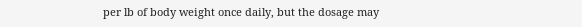per lb of body weight once daily, but the dosage may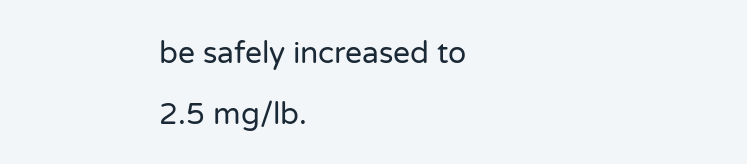be safely increased to 2.5 mg/lb.